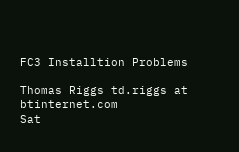FC3 Installtion Problems

Thomas Riggs td.riggs at btinternet.com
Sat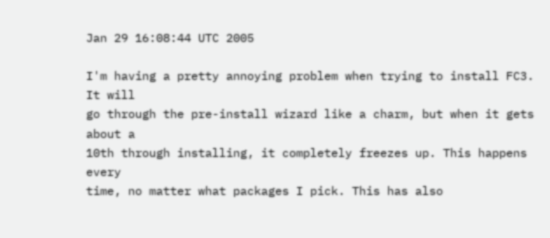Jan 29 16:08:44 UTC 2005

I'm having a pretty annoying problem when trying to install FC3. It will
go through the pre-install wizard like a charm, but when it gets about a
10th through installing, it completely freezes up. This happens every
time, no matter what packages I pick. This has also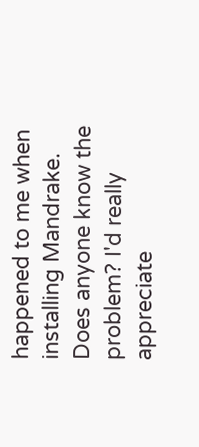happened to me when
installing Mandrake.
Does anyone know the problem? I'd really appreciate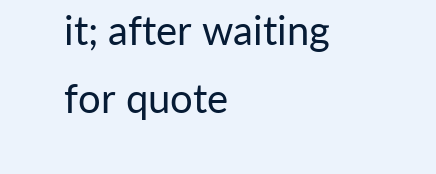it; after waiting
for quote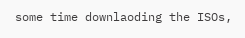some time downlaoding the ISOs,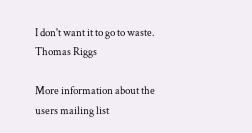I don't want it to go to waste.
Thomas Riggs

More information about the users mailing list